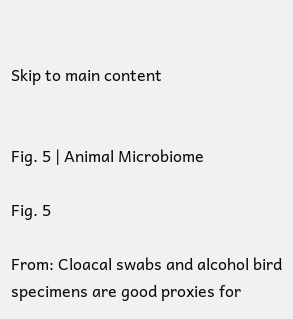Skip to main content


Fig. 5 | Animal Microbiome

Fig. 5

From: Cloacal swabs and alcohol bird specimens are good proxies for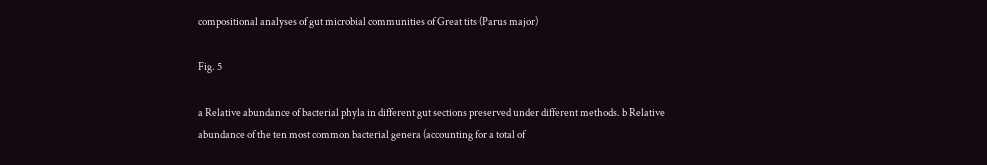compositional analyses of gut microbial communities of Great tits (Parus major)

Fig. 5

a Relative abundance of bacterial phyla in different gut sections preserved under different methods. b Relative abundance of the ten most common bacterial genera (accounting for a total of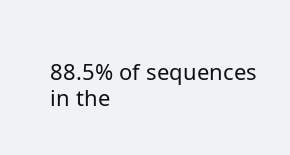88.5% of sequences in the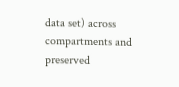data set) across compartments and preserved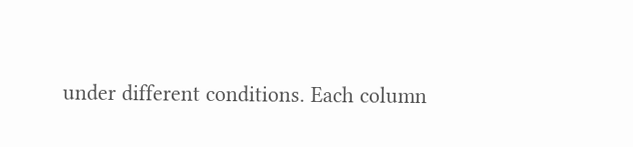under different conditions. Each column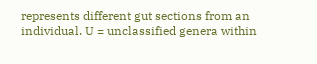represents different gut sections from an individual. U = unclassified genera within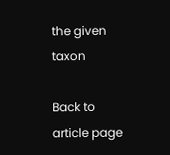the given taxon

Back to article page